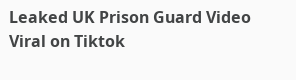Leaked UK Prison Guard Video Viral on Tiktok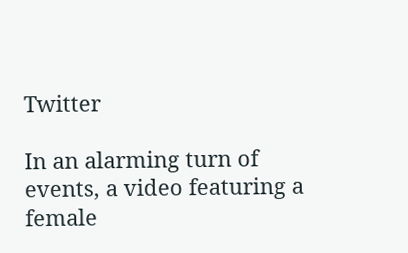Twitter

In an alarming turn of events, a video featuring a female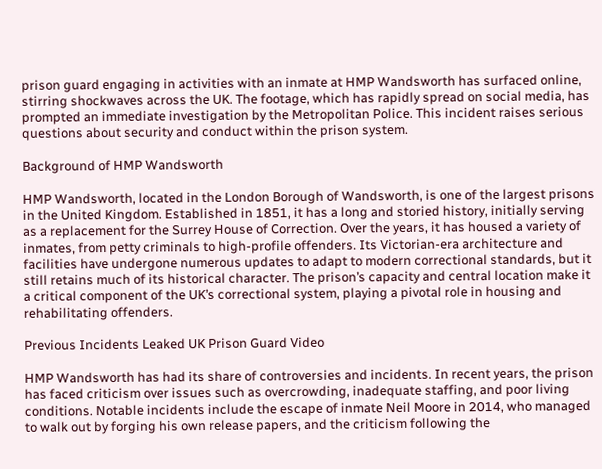prison guard engaging in activities with an inmate at HMP Wandsworth has surfaced online, stirring shockwaves across the UK. The footage, which has rapidly spread on social media, has prompted an immediate investigation by the Metropolitan Police. This incident raises serious questions about security and conduct within the prison system.

Background of HMP Wandsworth

HMP Wandsworth, located in the London Borough of Wandsworth, is one of the largest prisons in the United Kingdom. Established in 1851, it has a long and storied history, initially serving as a replacement for the Surrey House of Correction. Over the years, it has housed a variety of inmates, from petty criminals to high-profile offenders. Its Victorian-era architecture and facilities have undergone numerous updates to adapt to modern correctional standards, but it still retains much of its historical character. The prison’s capacity and central location make it a critical component of the UK’s correctional system, playing a pivotal role in housing and rehabilitating offenders.

Previous Incidents Leaked UK Prison Guard Video

HMP Wandsworth has had its share of controversies and incidents. In recent years, the prison has faced criticism over issues such as overcrowding, inadequate staffing, and poor living conditions. Notable incidents include the escape of inmate Neil Moore in 2014, who managed to walk out by forging his own release papers, and the criticism following the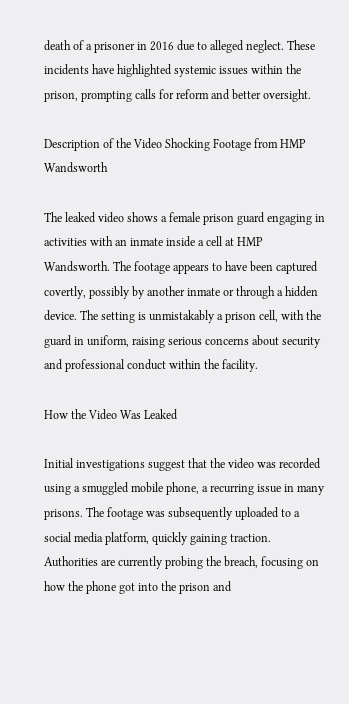death of a prisoner in 2016 due to alleged neglect. These incidents have highlighted systemic issues within the prison, prompting calls for reform and better oversight.

Description of the Video Shocking Footage from HMP Wandsworth

The leaked video shows a female prison guard engaging in activities with an inmate inside a cell at HMP Wandsworth. The footage appears to have been captured covertly, possibly by another inmate or through a hidden device. The setting is unmistakably a prison cell, with the guard in uniform, raising serious concerns about security and professional conduct within the facility.

How the Video Was Leaked

Initial investigations suggest that the video was recorded using a smuggled mobile phone, a recurring issue in many prisons. The footage was subsequently uploaded to a social media platform, quickly gaining traction. Authorities are currently probing the breach, focusing on how the phone got into the prison and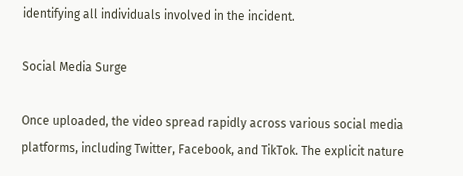identifying all individuals involved in the incident.

Social Media Surge

Once uploaded, the video spread rapidly across various social media platforms, including Twitter, Facebook, and TikTok. The explicit nature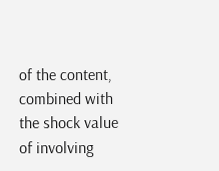of the content, combined with the shock value of involving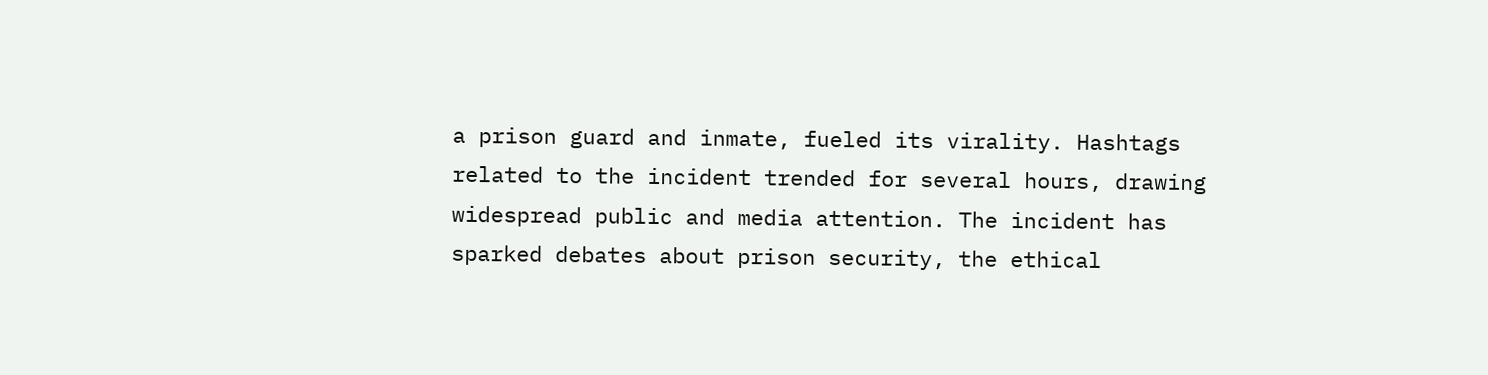a prison guard and inmate, fueled its virality. Hashtags related to the incident trended for several hours, drawing widespread public and media attention. The incident has sparked debates about prison security, the ethical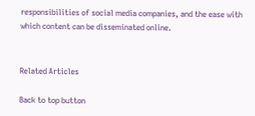responsibilities of social media companies, and the ease with which content can be disseminated online.


Related Articles

Back to top button